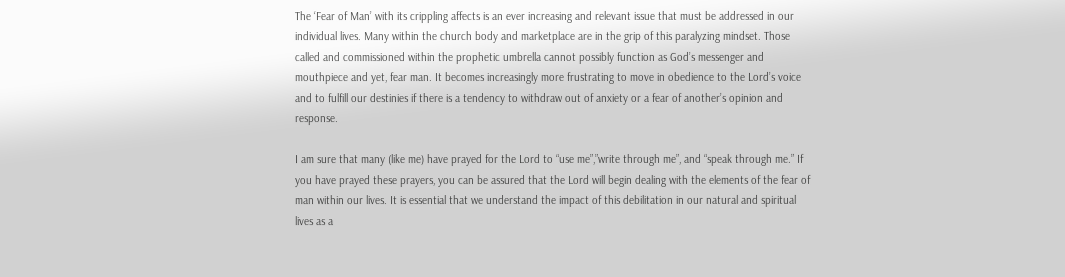The ‘Fear of Man’ with its crippling affects is an ever increasing and relevant issue that must be addressed in our individual lives. Many within the church body and marketplace are in the grip of this paralyzing mindset. Those called and commissioned within the prophetic umbrella cannot possibly function as God’s messenger and mouthpiece and yet, fear man. It becomes increasingly more frustrating to move in obedience to the Lord’s voice and to fulfill our destinies if there is a tendency to withdraw out of anxiety or a fear of another’s opinion and response.

I am sure that many (like me) have prayed for the Lord to “use me”,”write through me”, and “speak through me.” If you have prayed these prayers, you can be assured that the Lord will begin dealing with the elements of the fear of man within our lives. It is essential that we understand the impact of this debilitation in our natural and spiritual lives as a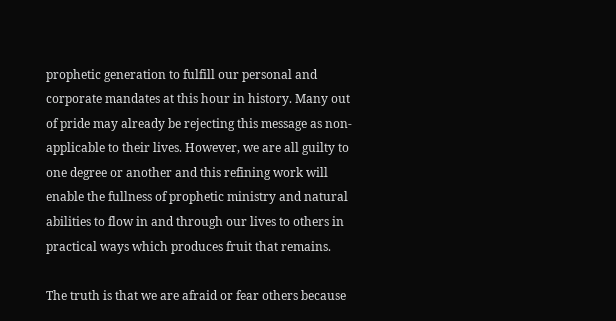prophetic generation to fulfill our personal and corporate mandates at this hour in history. Many out of pride may already be rejecting this message as non-applicable to their lives. However, we are all guilty to one degree or another and this refining work will enable the fullness of prophetic ministry and natural abilities to flow in and through our lives to others in practical ways which produces fruit that remains.

The truth is that we are afraid or fear others because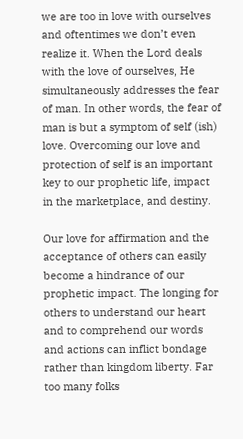we are too in love with ourselves and oftentimes we don’t even realize it. When the Lord deals with the love of ourselves, He simultaneously addresses the fear of man. In other words, the fear of man is but a symptom of self (ish) love. Overcoming our love and protection of self is an important key to our prophetic life, impact in the marketplace, and destiny.

Our love for affirmation and the acceptance of others can easily become a hindrance of our prophetic impact. The longing for others to understand our heart and to comprehend our words and actions can inflict bondage rather than kingdom liberty. Far too many folks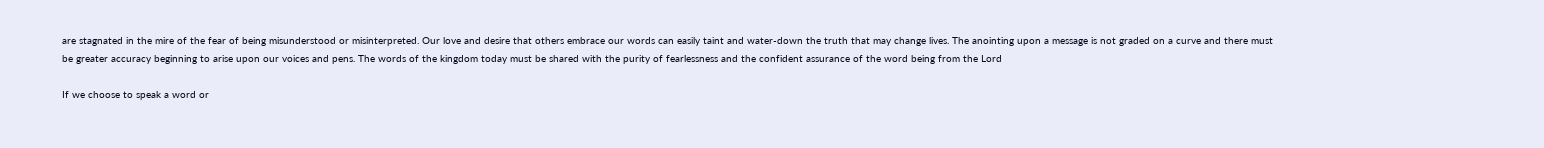are stagnated in the mire of the fear of being misunderstood or misinterpreted. Our love and desire that others embrace our words can easily taint and water-down the truth that may change lives. The anointing upon a message is not graded on a curve and there must
be greater accuracy beginning to arise upon our voices and pens. The words of the kingdom today must be shared with the purity of fearlessness and the confident assurance of the word being from the Lord

If we choose to speak a word or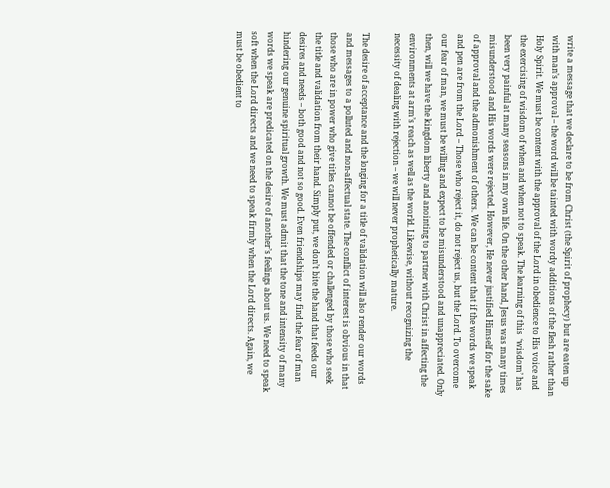write a message that we declare to be from Christ (the Spirit of prophecy) but are eaten up with man’s approval – the word will be tainted with wordy additions of the flesh rather than Holy Spirit. We must be content with the approval of the Lord in obedience to His voice and the exercising of wisdom of when and when not to speak. The learning of this  ‘wisdom’ has been very painful at many seasons in my own life. On the other hand, Jesus was many times misunderstood and His words were rejected. However, He never justified Himself for the sake of approval and the admonishment of others. We can be content that if the words we speak and pen are from the Lord – Those who reject it, do not reject us, but the Lord. To overcome our fear of man, we must be willing and expect to be misunderstood and unappreciated. Only then, will we have the kingdom liberty and anointing to partner with Christ in affecting the environments at arm’s reach as well as the world. Likewise, without recognizing the necessity of dealing with rejection – we will never prophetically mature.

The desire of acceptance and the longing for a title of validation will also render our words and messages to a polluted and non-affectual state. The conflict of interest is obvious in that those who are in power who give titles cannot be offended or challenged by those who seek the title and validation from their hand. Simply put, we don’t bite the hand that feeds our desires and needs – both good and not so good. Even friendships may find the fear of man hindering our genuine spiritual growth. We must admit that the tone and intensity of many words we speak are predicated on the desire of another’s feelings about us. We need to speak soft when the Lord directs and we need to speak firmly when the Lord directs. Again, we must be obedient to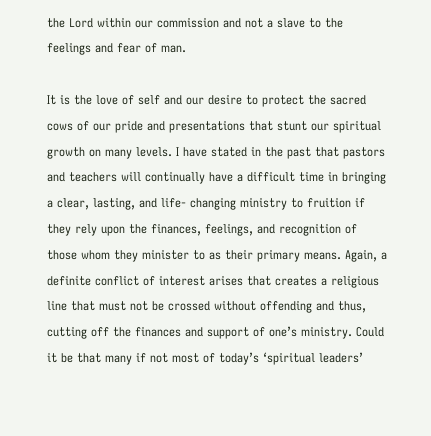the Lord within our commission and not a slave to the feelings and fear of man.

It is the love of self and our desire to protect the sacred cows of our pride and presentations that stunt our spiritual growth on many levels. I have stated in the past that pastors and teachers will continually have a difficult time in bringing a clear, lasting, and life- changing ministry to fruition if they rely upon the finances, feelings, and recognition of those whom they minister to as their primary means. Again, a definite conflict of interest arises that creates a religious line that must not be crossed without offending and thus, cutting off the finances and support of one’s ministry. Could it be that many if not most of today’s ‘spiritual leaders’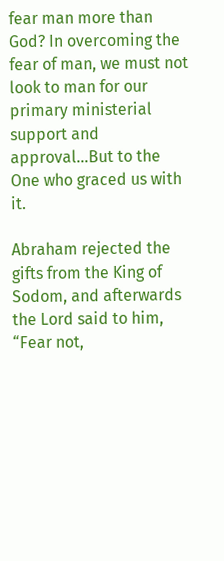fear man more than God? In overcoming the fear of man, we must not look to man for our primary ministerial support and approval…But to the One who graced us with it.

Abraham rejected the gifts from the King of Sodom, and afterwards the Lord said to him, “Fear not,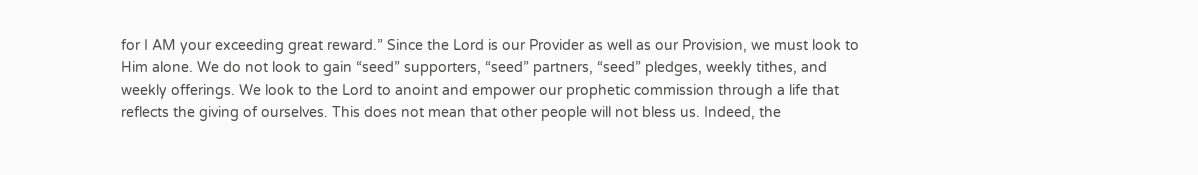for I AM your exceeding great reward.” Since the Lord is our Provider as well as our Provision, we must look to Him alone. We do not look to gain “seed” supporters, “seed” partners, “seed” pledges, weekly tithes, and weekly offerings. We look to the Lord to anoint and empower our prophetic commission through a life that reflects the giving of ourselves. This does not mean that other people will not bless us. Indeed, the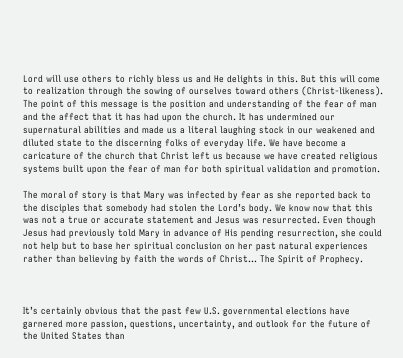Lord will use others to richly bless us and He delights in this. But this will come to realization through the sowing of ourselves toward others (Christ-likeness). The point of this message is the position and understanding of the fear of man and the affect that it has had upon the church. It has undermined our supernatural abilities and made us a literal laughing stock in our weakened and diluted state to the discerning folks of everyday life. We have become a caricature of the church that Christ left us because we have created religious systems built upon the fear of man for both spiritual validation and promotion.

The moral of story is that Mary was infected by fear as she reported back to the disciples that somebody had stolen the Lord’s body. We know now that this was not a true or accurate statement and Jesus was resurrected. Even though Jesus had previously told Mary in advance of His pending resurrection, she could not help but to base her spiritual conclusion on her past natural experiences rather than believing by faith the words of Christ… The Spirit of Prophecy.



It’s certainly obvious that the past few U.S. governmental elections have garnered more passion, questions, uncertainty, and outlook for the future of the United States than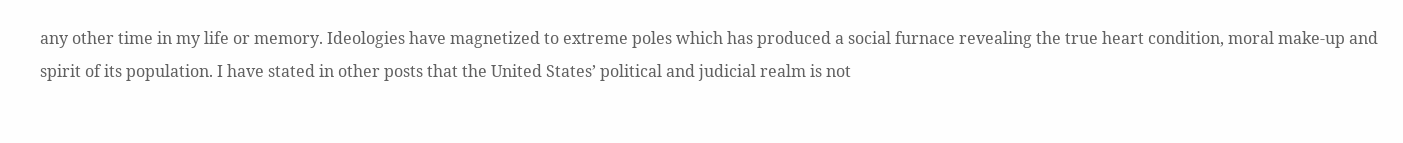any other time in my life or memory. Ideologies have magnetized to extreme poles which has produced a social furnace revealing the true heart condition, moral make-up and spirit of its population. I have stated in other posts that the United States’ political and judicial realm is not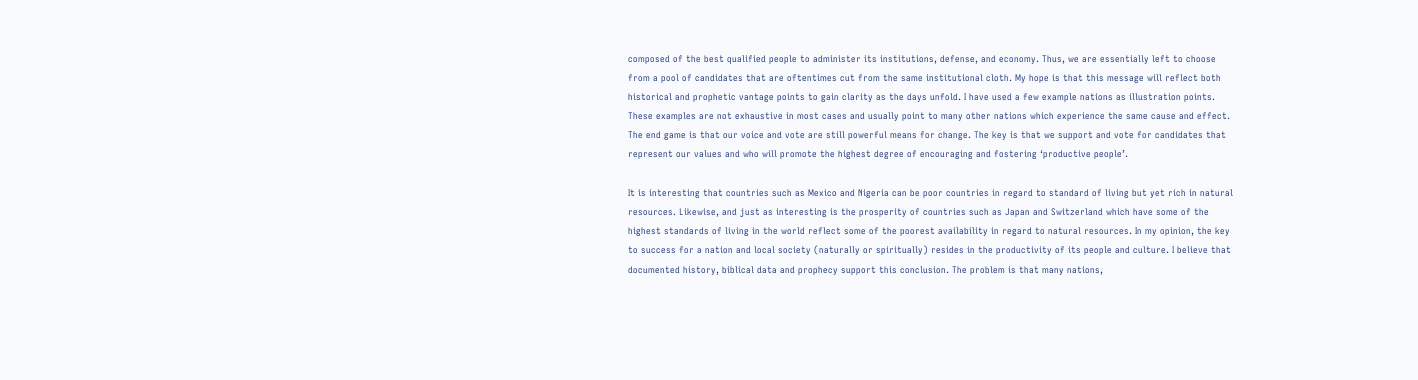composed of the best qualified people to administer its institutions, defense, and economy. Thus, we are essentially left to choose from a pool of candidates that are oftentimes cut from the same institutional cloth. My hope is that this message will reflect both historical and prophetic vantage points to gain clarity as the days unfold. I have used a few example nations as illustration points. These examples are not exhaustive in most cases and usually point to many other nations which experience the same cause and effect. The end game is that our voice and vote are still powerful means for change. The key is that we support and vote for candidates that represent our values and who will promote the highest degree of encouraging and fostering ‘productive people’.

It is interesting that countries such as Mexico and Nigeria can be poor countries in regard to standard of living but yet rich in natural resources. Likewise, and just as interesting is the prosperity of countries such as Japan and Switzerland which have some of the highest standards of living in the world reflect some of the poorest availability in regard to natural resources. In my opinion, the key to success for a nation and local society (naturally or spiritually) resides in the productivity of its people and culture. I believe that documented history, biblical data and prophecy support this conclusion. The problem is that many nations,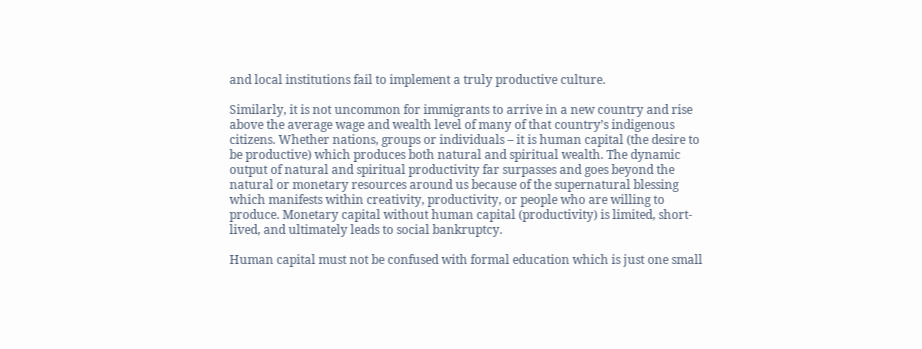and local institutions fail to implement a truly productive culture.

Similarly, it is not uncommon for immigrants to arrive in a new country and rise above the average wage and wealth level of many of that country’s indigenous citizens. Whether nations, groups or individuals – it is human capital (the desire to be productive) which produces both natural and spiritual wealth. The dynamic output of natural and spiritual productivity far surpasses and goes beyond the natural or monetary resources around us because of the supernatural blessing which manifests within creativity, productivity, or people who are willing to produce. Monetary capital without human capital (productivity) is limited, short-lived, and ultimately leads to social bankruptcy.

Human capital must not be confused with formal education which is just one small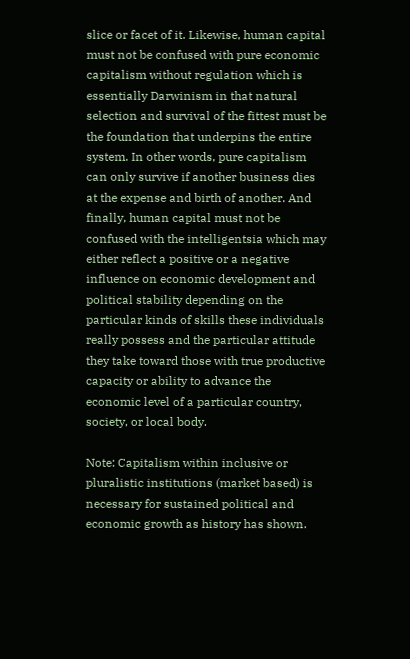slice or facet of it. Likewise, human capital must not be confused with pure economic capitalism without regulation which is essentially Darwinism in that natural selection and survival of the fittest must be the foundation that underpins the entire system. In other words, pure capitalism can only survive if another business dies at the expense and birth of another. And finally, human capital must not be confused with the intelligentsia which may either reflect a positive or a negative influence on economic development and political stability depending on the particular kinds of skills these individuals really possess and the particular attitude they take toward those with true productive capacity or ability to advance the economic level of a particular country, society, or local body.

Note: Capitalism within inclusive or pluralistic institutions (market based) is necessary for sustained political and economic growth as history has shown.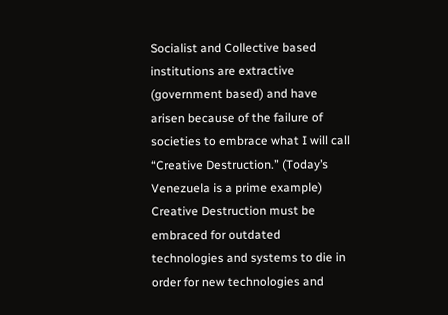Socialist and Collective based institutions are extractive (government based) and have arisen because of the failure of societies to embrace what I will call “Creative Destruction.” (Today’s Venezuela is a prime example) Creative Destruction must be embraced for outdated technologies and systems to die in order for new technologies and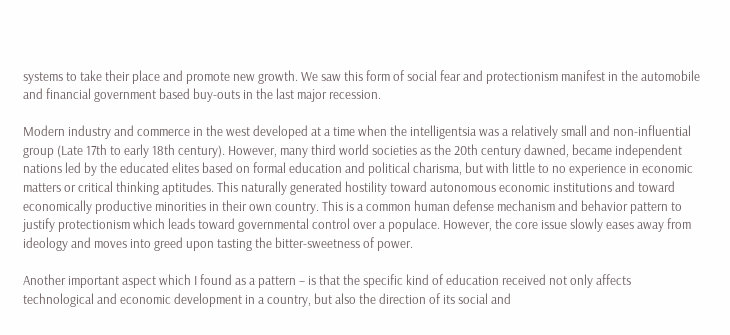systems to take their place and promote new growth. We saw this form of social fear and protectionism manifest in the automobile and financial government based buy-outs in the last major recession.

Modern industry and commerce in the west developed at a time when the intelligentsia was a relatively small and non-influential group (Late 17th to early 18th century). However, many third world societies as the 20th century dawned, became independent nations led by the educated elites based on formal education and political charisma, but with little to no experience in economic matters or critical thinking aptitudes. This naturally generated hostility toward autonomous economic institutions and toward economically productive minorities in their own country. This is a common human defense mechanism and behavior pattern to justify protectionism which leads toward governmental control over a populace. However, the core issue slowly eases away from ideology and moves into greed upon tasting the bitter-sweetness of power.

Another important aspect which I found as a pattern – is that the specific kind of education received not only affects technological and economic development in a country, but also the direction of its social and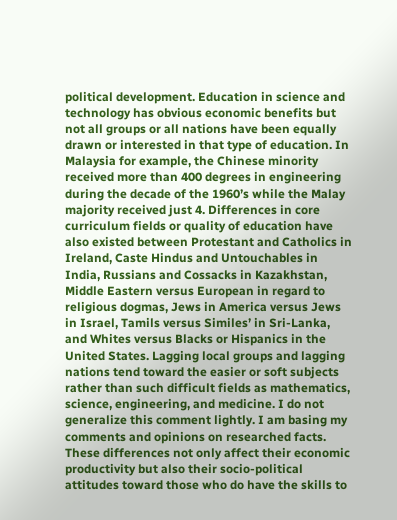political development. Education in science and technology has obvious economic benefits but not all groups or all nations have been equally drawn or interested in that type of education. In Malaysia for example, the Chinese minority received more than 400 degrees in engineering during the decade of the 1960’s while the Malay majority received just 4. Differences in core curriculum fields or quality of education have also existed between Protestant and Catholics in Ireland, Caste Hindus and Untouchables in India, Russians and Cossacks in Kazakhstan, Middle Eastern versus European in regard to religious dogmas, Jews in America versus Jews in Israel, Tamils versus Similes’ in Sri-Lanka, and Whites versus Blacks or Hispanics in the United States. Lagging local groups and lagging nations tend toward the easier or soft subjects rather than such difficult fields as mathematics, science, engineering, and medicine. I do not generalize this comment lightly. I am basing my comments and opinions on researched facts. These differences not only affect their economic productivity but also their socio-political attitudes toward those who do have the skills to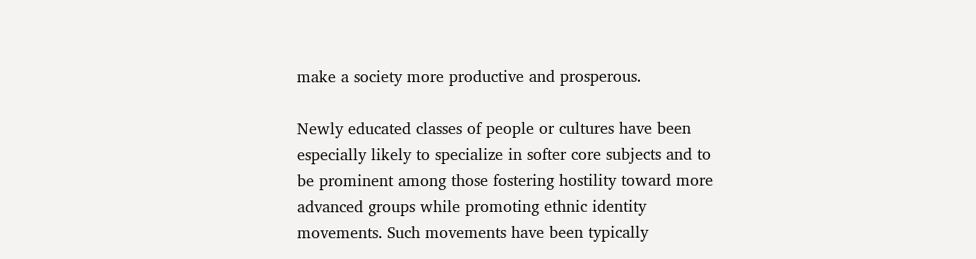make a society more productive and prosperous.

Newly educated classes of people or cultures have been especially likely to specialize in softer core subjects and to be prominent among those fostering hostility toward more advanced groups while promoting ethnic identity movements. Such movements have been typically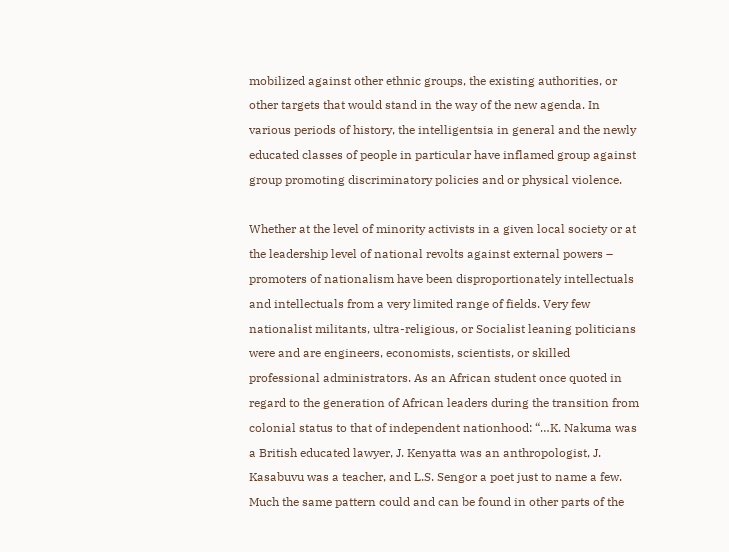mobilized against other ethnic groups, the existing authorities, or other targets that would stand in the way of the new agenda. In various periods of history, the intelligentsia in general and the newly educated classes of people in particular have inflamed group against group promoting discriminatory policies and or physical violence.

Whether at the level of minority activists in a given local society or at the leadership level of national revolts against external powers – promoters of nationalism have been disproportionately intellectuals and intellectuals from a very limited range of fields. Very few nationalist militants, ultra-religious, or Socialist leaning politicians were and are engineers, economists, scientists, or skilled professional administrators. As an African student once quoted in regard to the generation of African leaders during the transition from colonial status to that of independent nationhood: “…K. Nakuma was a British educated lawyer, J. Kenyatta was an anthropologist, J. Kasabuvu was a teacher, and L.S. Sengor a poet just to name a few. Much the same pattern could and can be found in other parts of the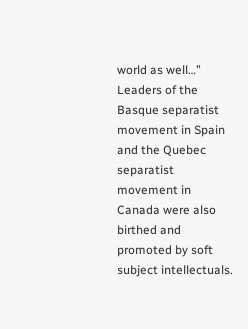world as well…” Leaders of the Basque separatist movement in Spain and the Quebec separatist movement in Canada were also birthed and promoted by soft subject intellectuals.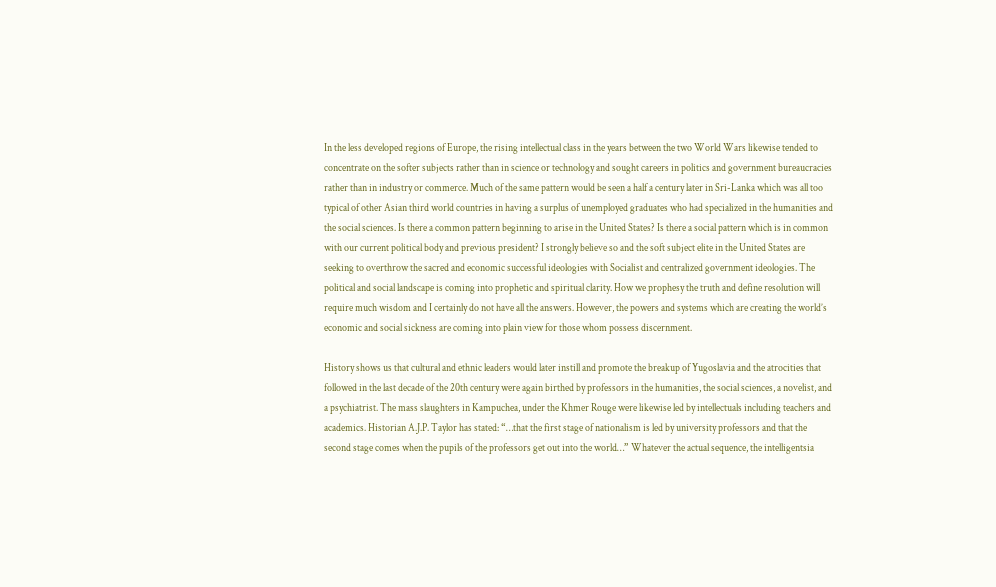In the less developed regions of Europe, the rising intellectual class in the years between the two World Wars likewise tended to concentrate on the softer subjects rather than in science or technology and sought careers in politics and government bureaucracies rather than in industry or commerce. Much of the same pattern would be seen a half a century later in Sri-Lanka which was all too typical of other Asian third world countries in having a surplus of unemployed graduates who had specialized in the humanities and the social sciences. Is there a common pattern beginning to arise in the United States? Is there a social pattern which is in common with our current political body and previous president? I strongly believe so and the soft subject elite in the United States are seeking to overthrow the sacred and economic successful ideologies with Socialist and centralized government ideologies. The political and social landscape is coming into prophetic and spiritual clarity. How we prophesy the truth and define resolution will require much wisdom and I certainly do not have all the answers. However, the powers and systems which are creating the world’s economic and social sickness are coming into plain view for those whom possess discernment.

History shows us that cultural and ethnic leaders would later instill and promote the breakup of Yugoslavia and the atrocities that followed in the last decade of the 20th century were again birthed by professors in the humanities, the social sciences, a novelist, and a psychiatrist. The mass slaughters in Kampuchea, under the Khmer Rouge were likewise led by intellectuals including teachers and academics. Historian A.J.P. Taylor has stated: “…that the first stage of nationalism is led by university professors and that the second stage comes when the pupils of the professors get out into the world…” Whatever the actual sequence, the intelligentsia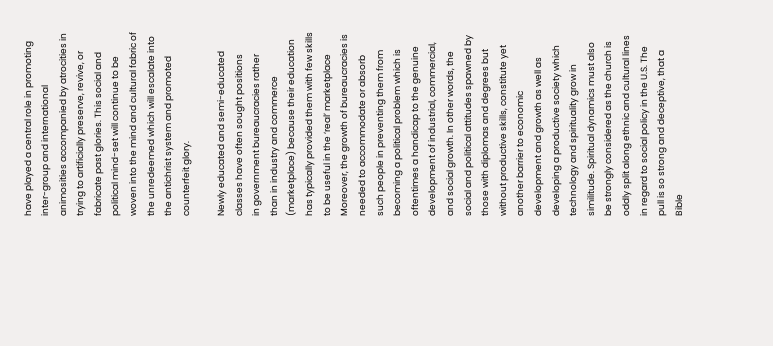have played a central role in promoting inter-group and international animosities accompanied by atrocities in trying to artificially preserve, revive, or fabricate past glories. This social and political mind-set will continue to be woven into the mind and cultural fabric of the unredeemed which will escalate into the antichrist system and promoted counterfeit glory.

Newly educated and semi-educated classes have often sought positions
in government bureaucracies rather than in industry and commerce (marketplace) because their education has typically provided them with few skills to be useful in the ‘real’ marketplace Moreover, the growth of bureaucracies is needed to accommodate or absorb such people in preventing them from becoming a political problem which is oftentimes a handicap to the genuine development of industrial, commercial, and social growth. In other words, the social and political attitudes spawned by those with diplomas and degrees but without productive skills, constitute yet another barrier to economic development and growth as well as developing a productive society which technology and spirituality grow in similitude. Spiritual dynamics must also be strongly considered as the church is oddly split along ethnic and cultural lines in regard to social policy in the U.S. The pull is so strong and deceptive, that a Bible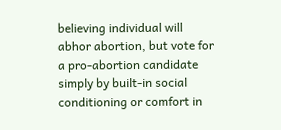believing individual will abhor abortion, but vote for a pro-abortion candidate simply by built-in social conditioning or comfort in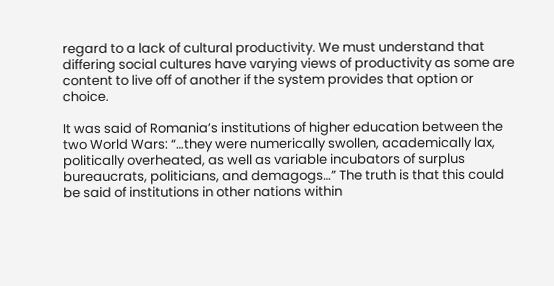regard to a lack of cultural productivity. We must understand that differing social cultures have varying views of productivity as some are content to live off of another if the system provides that option or choice.

It was said of Romania’s institutions of higher education between the two World Wars: “…they were numerically swollen, academically lax, politically overheated, as well as variable incubators of surplus bureaucrats, politicians, and demagogs…” The truth is that this could be said of institutions in other nations within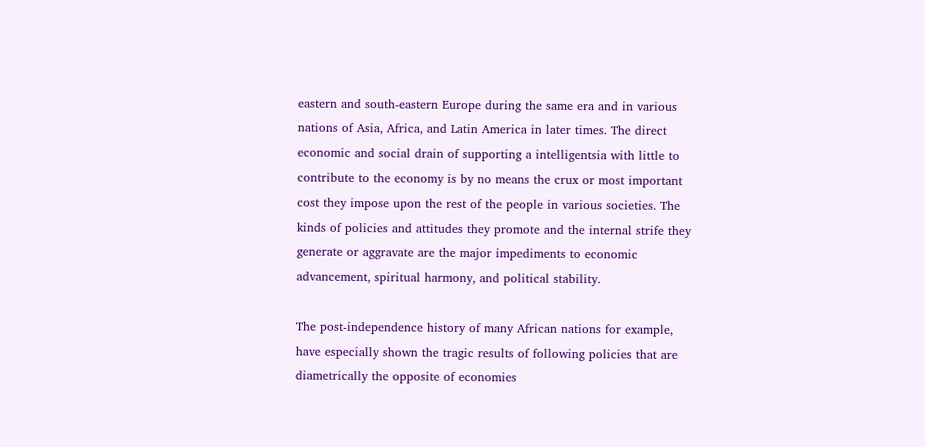eastern and south-eastern Europe during the same era and in various nations of Asia, Africa, and Latin America in later times. The direct economic and social drain of supporting a intelligentsia with little to contribute to the economy is by no means the crux or most important cost they impose upon the rest of the people in various societies. The kinds of policies and attitudes they promote and the internal strife they generate or aggravate are the major impediments to economic advancement, spiritual harmony, and political stability.

The post-independence history of many African nations for example, have especially shown the tragic results of following policies that are diametrically the opposite of economies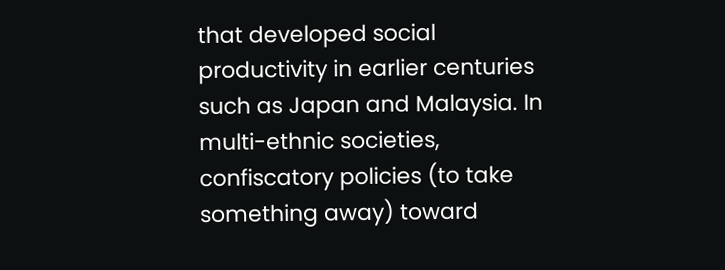that developed social productivity in earlier centuries such as Japan and Malaysia. In multi-ethnic societies, confiscatory policies (to take something away) toward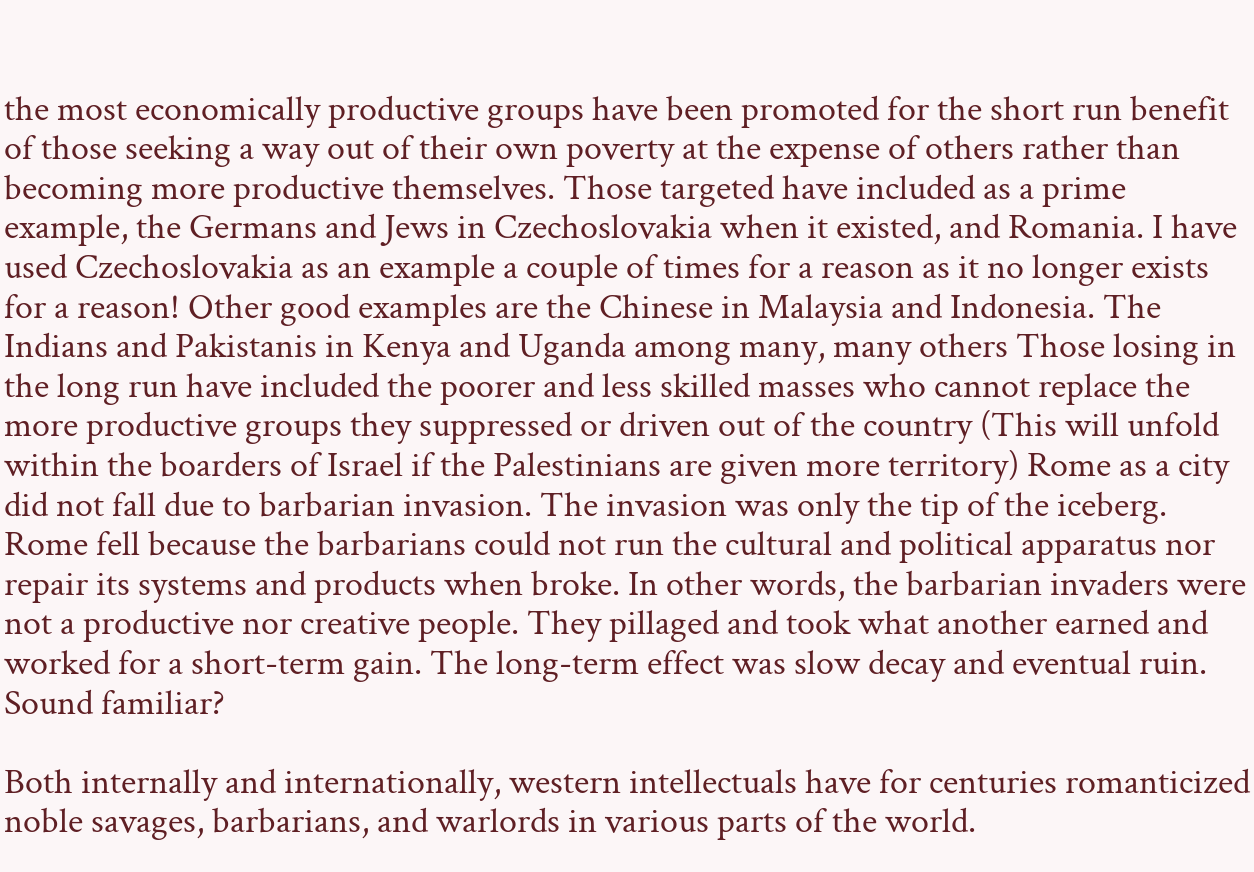the most economically productive groups have been promoted for the short run benefit of those seeking a way out of their own poverty at the expense of others rather than becoming more productive themselves. Those targeted have included as a prime example, the Germans and Jews in Czechoslovakia when it existed, and Romania. I have used Czechoslovakia as an example a couple of times for a reason as it no longer exists for a reason! Other good examples are the Chinese in Malaysia and Indonesia. The Indians and Pakistanis in Kenya and Uganda among many, many others Those losing in the long run have included the poorer and less skilled masses who cannot replace the more productive groups they suppressed or driven out of the country (This will unfold within the boarders of Israel if the Palestinians are given more territory) Rome as a city did not fall due to barbarian invasion. The invasion was only the tip of the iceberg. Rome fell because the barbarians could not run the cultural and political apparatus nor repair its systems and products when broke. In other words, the barbarian invaders were not a productive nor creative people. They pillaged and took what another earned and worked for a short-term gain. The long-term effect was slow decay and eventual ruin. Sound familiar?

Both internally and internationally, western intellectuals have for centuries romanticized noble savages, barbarians, and warlords in various parts of the world.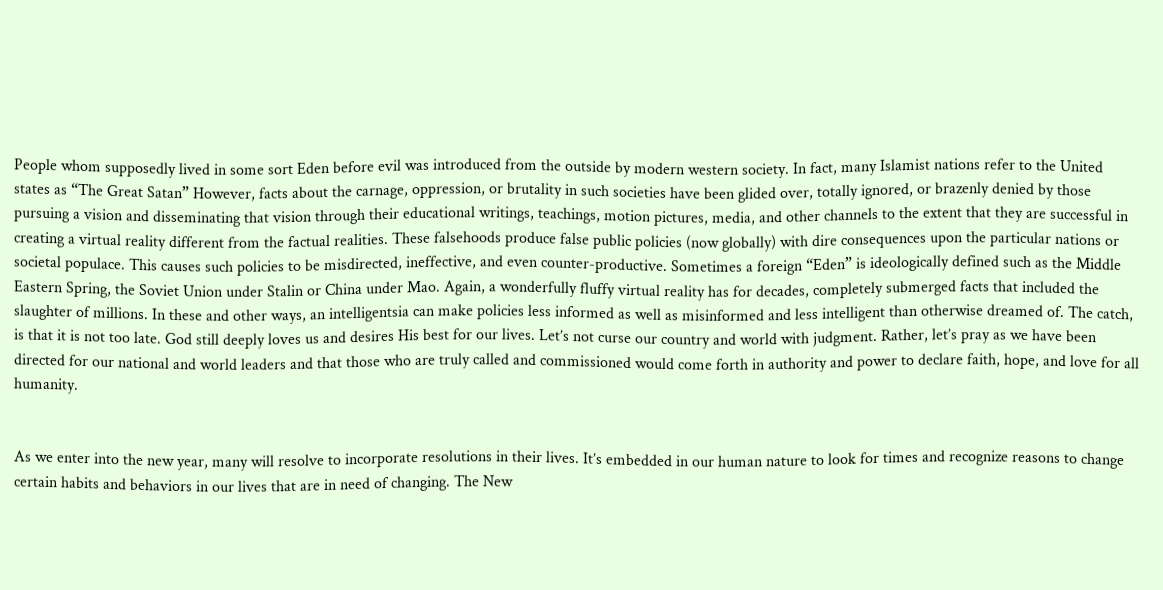People whom supposedly lived in some sort Eden before evil was introduced from the outside by modern western society. In fact, many Islamist nations refer to the United states as “The Great Satan” However, facts about the carnage, oppression, or brutality in such societies have been glided over, totally ignored, or brazenly denied by those pursuing a vision and disseminating that vision through their educational writings, teachings, motion pictures, media, and other channels to the extent that they are successful in creating a virtual reality different from the factual realities. These falsehoods produce false public policies (now globally) with dire consequences upon the particular nations or societal populace. This causes such policies to be misdirected, ineffective, and even counter-productive. Sometimes a foreign “Eden” is ideologically defined such as the Middle Eastern Spring, the Soviet Union under Stalin or China under Mao. Again, a wonderfully fluffy virtual reality has for decades, completely submerged facts that included the slaughter of millions. In these and other ways, an intelligentsia can make policies less informed as well as misinformed and less intelligent than otherwise dreamed of. The catch, is that it is not too late. God still deeply loves us and desires His best for our lives. Let’s not curse our country and world with judgment. Rather, let’s pray as we have been directed for our national and world leaders and that those who are truly called and commissioned would come forth in authority and power to declare faith, hope, and love for all humanity.


As we enter into the new year, many will resolve to incorporate resolutions in their lives. It’s embedded in our human nature to look for times and recognize reasons to change certain habits and behaviors in our lives that are in need of changing. The New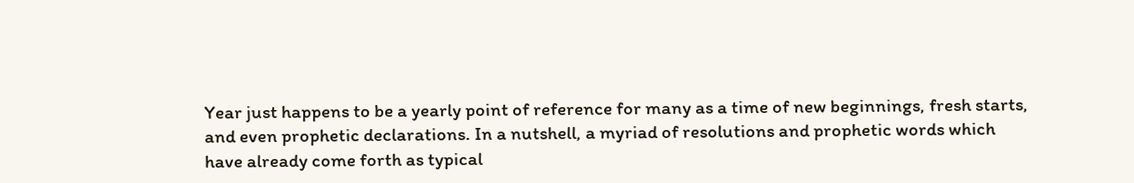Year just happens to be a yearly point of reference for many as a time of new beginnings, fresh starts, and even prophetic declarations. In a nutshell, a myriad of resolutions and prophetic words which have already come forth as typical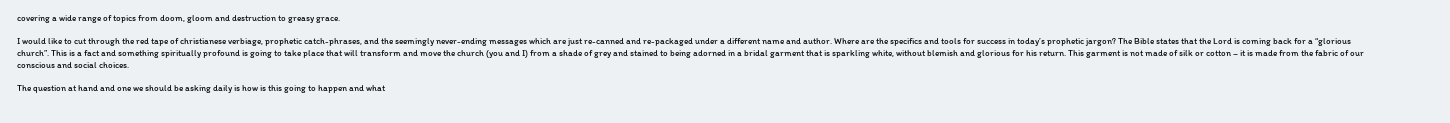covering a wide range of topics from doom, gloom and destruction to greasy grace.

I would like to cut through the red tape of christianese verbiage, prophetic catch-phrases, and the seemingly never-ending messages which are just re-canned and re-packaged under a different name and author. Where are the specifics and tools for success in today’s prophetic jargon? The Bible states that the Lord is coming back for a “glorious church”. This is a fact and something spiritually profound is going to take place that will transform and move the church (you and I) from a shade of grey and stained to being adorned in a bridal garment that is sparkling white, without blemish and glorious for his return. This garment is not made of silk or cotton – it is made from the fabric of our conscious and social choices.

The question at hand and one we should be asking daily is how is this going to happen and what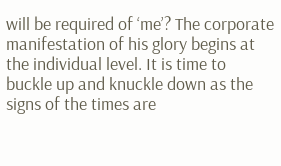will be required of ‘me’? The corporate manifestation of his glory begins at the individual level. It is time to buckle up and knuckle down as the signs of the times are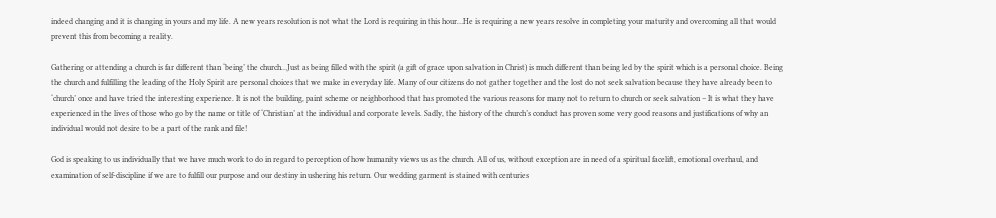indeed changing and it is changing in yours and my life. A new years resolution is not what the Lord is requiring in this hour…He is requiring a new years resolve in completing your maturity and overcoming all that would prevent this from becoming a reality.

Gathering or attending a church is far different than ‘being’ the church…Just as being filled with the spirit (a gift of grace upon salvation in Christ) is much different than being led by the spirit which is a personal choice. Being the church and fulfilling the leading of the Holy Spirit are personal choices that we make in everyday life. Many of our citizens do not gather together and the lost do not seek salvation because they have already been to ‘church’ once and have tried the interesting experience. It is not the building, paint scheme or neighborhood that has promoted the various reasons for many not to return to church or seek salvation – It is what they have experienced in the lives of those who go by the name or title of ‘Christian’ at the individual and corporate levels. Sadly, the history of the church’s conduct has proven some very good reasons and justifications of why an individual would not desire to be a part of the rank and file!

God is speaking to us individually that we have much work to do in regard to perception of how humanity views us as the church. All of us, without exception are in need of a spiritual facelift, emotional overhaul, and examination of self-discipline if we are to fulfill our purpose and our destiny in ushering his return. Our wedding garment is stained with centuries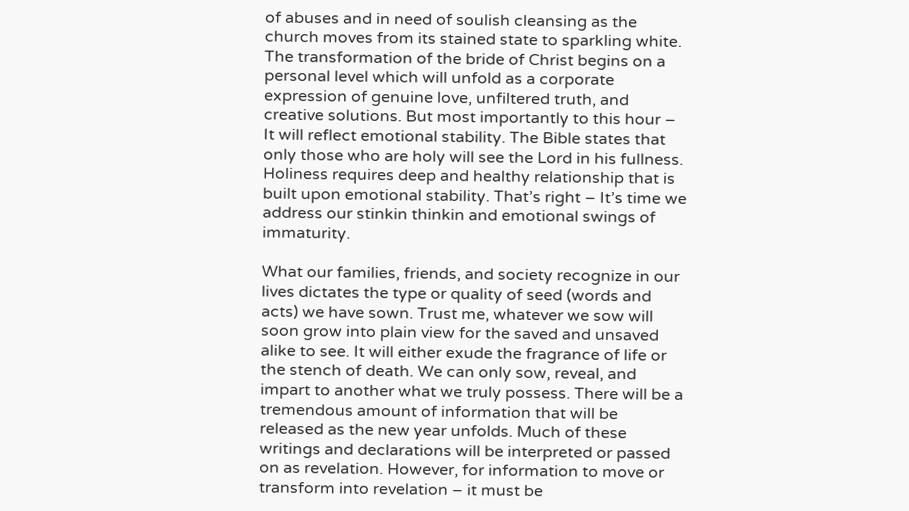of abuses and in need of soulish cleansing as the church moves from its stained state to sparkling white. The transformation of the bride of Christ begins on a personal level which will unfold as a corporate expression of genuine love, unfiltered truth, and creative solutions. But most importantly to this hour – It will reflect emotional stability. The Bible states that only those who are holy will see the Lord in his fullness. Holiness requires deep and healthy relationship that is built upon emotional stability. That’s right – It’s time we address our stinkin thinkin and emotional swings of immaturity.

What our families, friends, and society recognize in our lives dictates the type or quality of seed (words and acts) we have sown. Trust me, whatever we sow will soon grow into plain view for the saved and unsaved alike to see. It will either exude the fragrance of life or the stench of death. We can only sow, reveal, and impart to another what we truly possess. There will be a tremendous amount of information that will be released as the new year unfolds. Much of these writings and declarations will be interpreted or passed on as revelation. However, for information to move or transform into revelation – it must be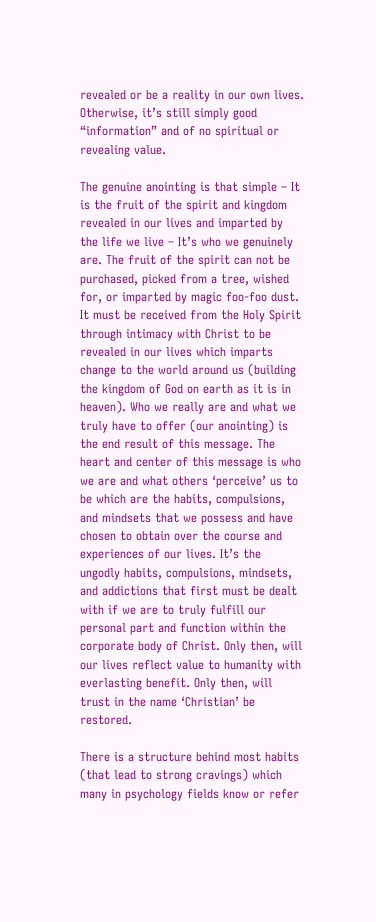revealed or be a reality in our own lives. Otherwise, it’s still simply good “information” and of no spiritual or revealing value.

The genuine anointing is that simple – It is the fruit of the spirit and kingdom revealed in our lives and imparted by the life we live – It’s who we genuinely are. The fruit of the spirit can not be purchased, picked from a tree, wished for, or imparted by magic foo-foo dust. It must be received from the Holy Spirit through intimacy with Christ to be revealed in our lives which imparts change to the world around us (building the kingdom of God on earth as it is in heaven). Who we really are and what we truly have to offer (our anointing) is the end result of this message. The heart and center of this message is who we are and what others ‘perceive’ us to be which are the habits, compulsions, and mindsets that we possess and have chosen to obtain over the course and experiences of our lives. It’s the ungodly habits, compulsions, mindsets, and addictions that first must be dealt with if we are to truly fulfill our personal part and function within the corporate body of Christ. Only then, will our lives reflect value to humanity with everlasting benefit. Only then, will trust in the name ‘Christian’ be restored.

There is a structure behind most habits (that lead to strong cravings) which many in psychology fields know or refer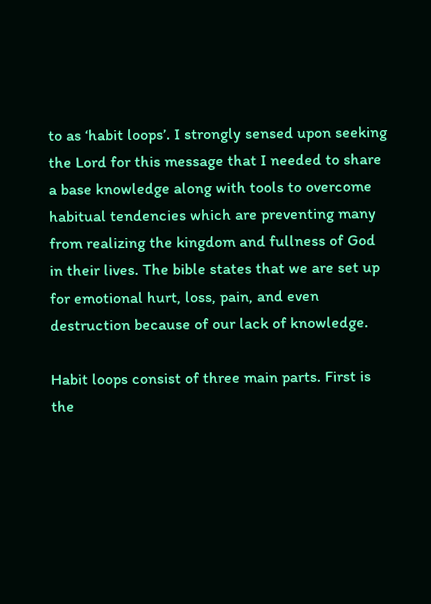to as ‘habit loops’. I strongly sensed upon seeking the Lord for this message that I needed to share a base knowledge along with tools to overcome habitual tendencies which are preventing many from realizing the kingdom and fullness of God in their lives. The bible states that we are set up for emotional hurt, loss, pain, and even destruction because of our lack of knowledge.

Habit loops consist of three main parts. First is the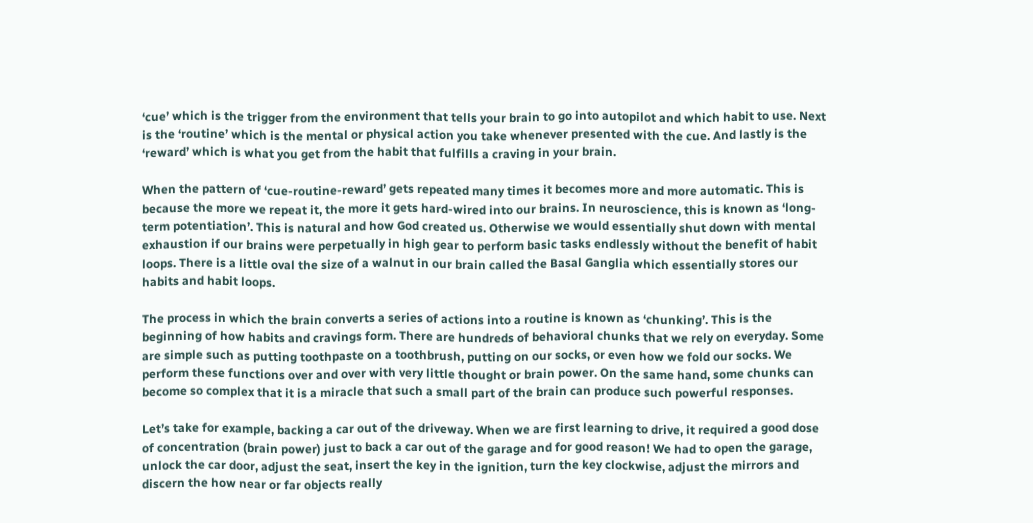‘cue’ which is the trigger from the environment that tells your brain to go into autopilot and which habit to use. Next is the ‘routine’ which is the mental or physical action you take whenever presented with the cue. And lastly is the ‘reward’ which is what you get from the habit that fulfills a craving in your brain.

When the pattern of ‘cue-routine-reward’ gets repeated many times it becomes more and more automatic. This is because the more we repeat it, the more it gets hard-wired into our brains. In neuroscience, this is known as ‘long-term potentiation’. This is natural and how God created us. Otherwise we would essentially shut down with mental exhaustion if our brains were perpetually in high gear to perform basic tasks endlessly without the benefit of habit loops. There is a little oval the size of a walnut in our brain called the Basal Ganglia which essentially stores our habits and habit loops.

The process in which the brain converts a series of actions into a routine is known as ‘chunking’. This is the beginning of how habits and cravings form. There are hundreds of behavioral chunks that we rely on everyday. Some are simple such as putting toothpaste on a toothbrush, putting on our socks, or even how we fold our socks. We perform these functions over and over with very little thought or brain power. On the same hand, some chunks can become so complex that it is a miracle that such a small part of the brain can produce such powerful responses.

Let’s take for example, backing a car out of the driveway. When we are first learning to drive, it required a good dose of concentration (brain power) just to back a car out of the garage and for good reason! We had to open the garage, unlock the car door, adjust the seat, insert the key in the ignition, turn the key clockwise, adjust the mirrors and discern the how near or far objects really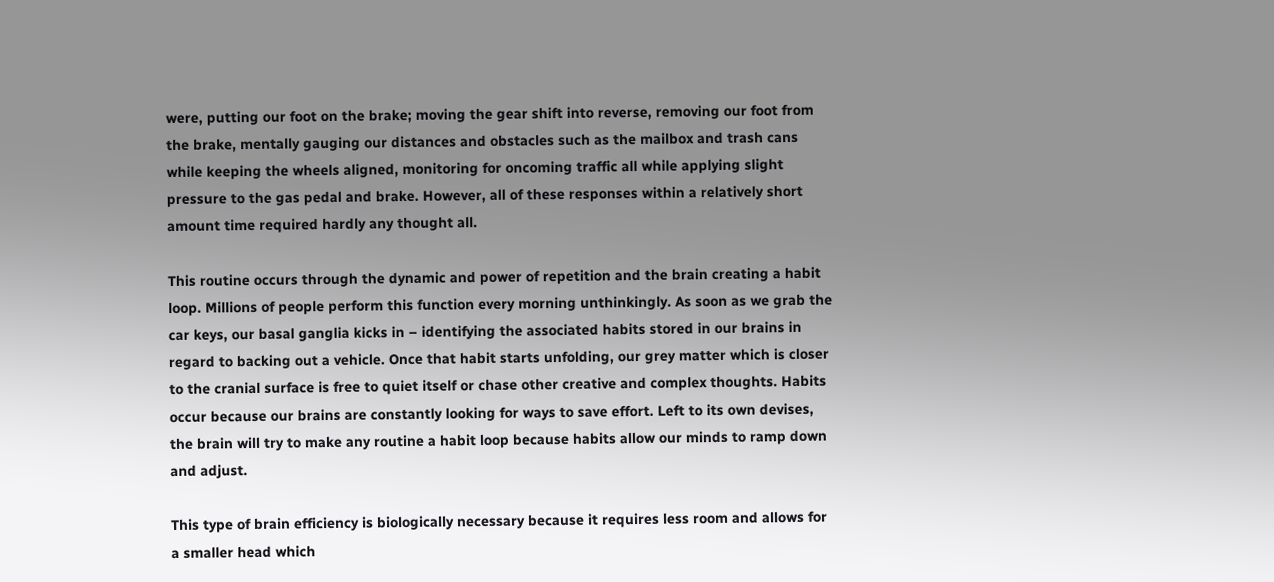were, putting our foot on the brake; moving the gear shift into reverse, removing our foot from the brake, mentally gauging our distances and obstacles such as the mailbox and trash cans while keeping the wheels aligned, monitoring for oncoming traffic all while applying slight pressure to the gas pedal and brake. However, all of these responses within a relatively short amount time required hardly any thought all.

This routine occurs through the dynamic and power of repetition and the brain creating a habit loop. Millions of people perform this function every morning unthinkingly. As soon as we grab the car keys, our basal ganglia kicks in – identifying the associated habits stored in our brains in regard to backing out a vehicle. Once that habit starts unfolding, our grey matter which is closer to the cranial surface is free to quiet itself or chase other creative and complex thoughts. Habits occur because our brains are constantly looking for ways to save effort. Left to its own devises, the brain will try to make any routine a habit loop because habits allow our minds to ramp down and adjust.

This type of brain efficiency is biologically necessary because it requires less room and allows for a smaller head which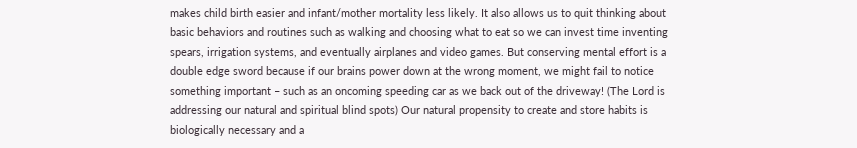makes child birth easier and infant/mother mortality less likely. It also allows us to quit thinking about basic behaviors and routines such as walking and choosing what to eat so we can invest time inventing spears, irrigation systems, and eventually airplanes and video games. But conserving mental effort is a double edge sword because if our brains power down at the wrong moment, we might fail to notice something important – such as an oncoming speeding car as we back out of the driveway! (The Lord is addressing our natural and spiritual blind spots) Our natural propensity to create and store habits is biologically necessary and a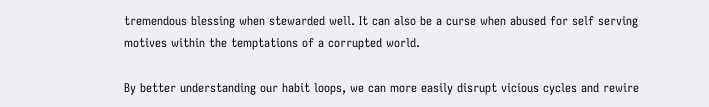tremendous blessing when stewarded well. It can also be a curse when abused for self serving motives within the temptations of a corrupted world.

By better understanding our habit loops, we can more easily disrupt vicious cycles and rewire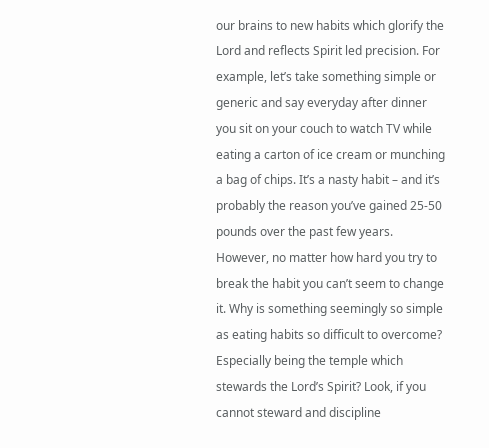our brains to new habits which glorify the Lord and reflects Spirit led precision. For example, let’s take something simple or generic and say everyday after dinner you sit on your couch to watch TV while eating a carton of ice cream or munching a bag of chips. It’s a nasty habit – and it’s probably the reason you’ve gained 25-50 pounds over the past few years. However, no matter how hard you try to break the habit you can’t seem to change it. Why is something seemingly so simple as eating habits so difficult to overcome? Especially being the temple which stewards the Lord’s Spirit? Look, if you cannot steward and discipline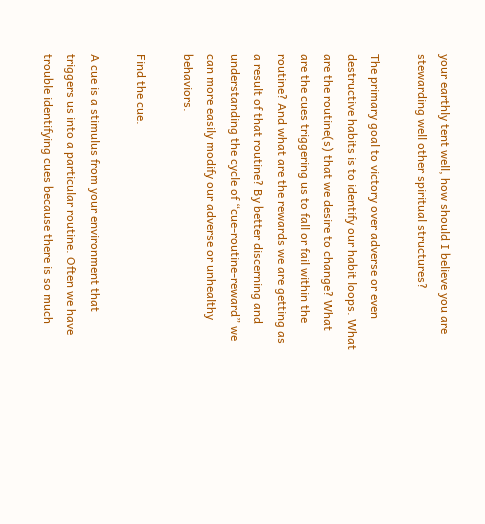your earthly tent well, how should I believe you are stewarding well other spiritual structures?

The primary goal to victory over adverse or even destructive habits is to identify our habit loops. What are the routine(s) that we desire to change? What are the cues triggering us to fall or fail within the routine? And what are the rewards we are getting as a result of that routine? By better discerning and understanding the cycle of “cue-routine-reward” we can more easily modify our adverse or unhealthy behaviors.

Find the cue.

A cue is a stimulus from your environment that triggers us into a particular routine. Often we have trouble identifying cues because there is so much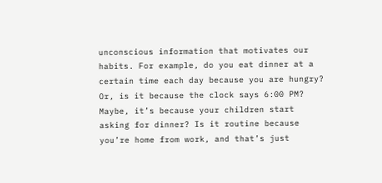unconscious information that motivates our habits. For example, do you eat dinner at a certain time each day because you are hungry? Or, is it because the clock says 6:00 PM? Maybe, it’s because your children start asking for dinner? Is it routine because you’re home from work, and that’s just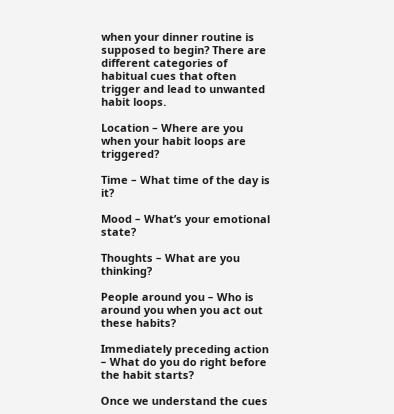when your dinner routine is supposed to begin? There are different categories of habitual cues that often trigger and lead to unwanted habit loops.

Location – Where are you when your habit loops are triggered?

Time – What time of the day is it?

Mood – What’s your emotional state?

Thoughts – What are you thinking?

People around you – Who is around you when you act out these habits?

Immediately preceding action – What do you do right before the habit starts?

Once we understand the cues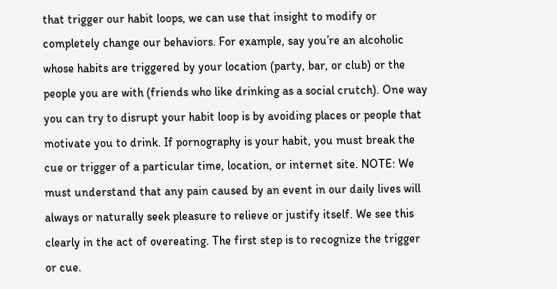that trigger our habit loops, we can use that insight to modify or completely change our behaviors. For example, say you’re an alcoholic whose habits are triggered by your location (party, bar, or club) or the people you are with (friends who like drinking as a social crutch). One way you can try to disrupt your habit loop is by avoiding places or people that motivate you to drink. If pornography is your habit, you must break the cue or trigger of a particular time, location, or internet site. NOTE: We must understand that any pain caused by an event in our daily lives will always or naturally seek pleasure to relieve or justify itself. We see this clearly in the act of overeating. The first step is to recognize the trigger or cue.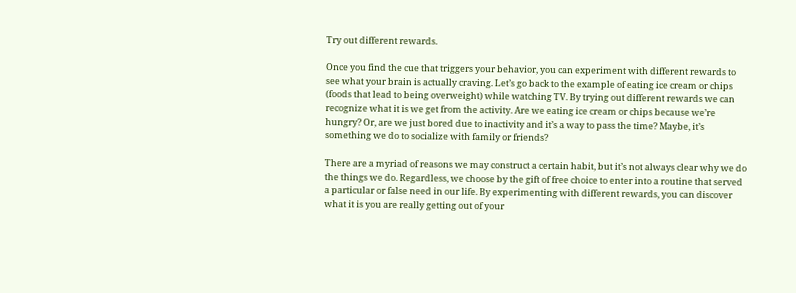Try out different rewards.

Once you find the cue that triggers your behavior, you can experiment with different rewards to see what your brain is actually craving. Let’s go back to the example of eating ice cream or chips (foods that lead to being overweight) while watching TV. By trying out different rewards we can recognize what it is we get from the activity. Are we eating ice cream or chips because we’re hungry? Or, are we just bored due to inactivity and it’s a way to pass the time? Maybe, it’s something we do to socialize with family or friends?

There are a myriad of reasons we may construct a certain habit, but it’s not always clear why we do the things we do. Regardless, we choose by the gift of free choice to enter into a routine that served a particular or false need in our life. By experimenting with different rewards, you can discover what it is you are really getting out of your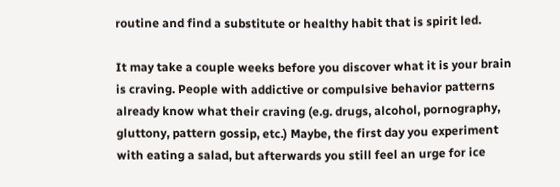routine and find a substitute or healthy habit that is spirit led.

It may take a couple weeks before you discover what it is your brain is craving. People with addictive or compulsive behavior patterns already know what their craving (e.g. drugs, alcohol, pornography, gluttony, pattern gossip, etc.) Maybe, the first day you experiment with eating a salad, but afterwards you still feel an urge for ice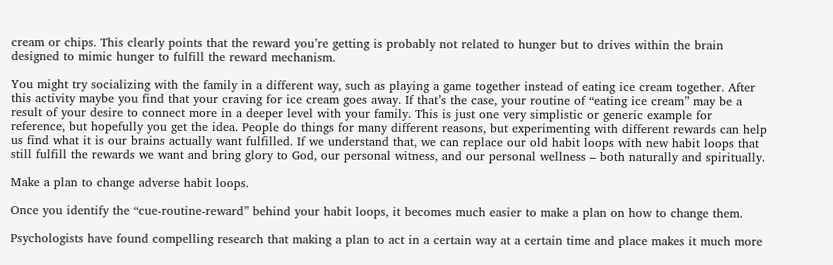cream or chips. This clearly points that the reward you’re getting is probably not related to hunger but to drives within the brain designed to mimic hunger to fulfill the reward mechanism.

You might try socializing with the family in a different way, such as playing a game together instead of eating ice cream together. After this activity maybe you find that your craving for ice cream goes away. If that’s the case, your routine of “eating ice cream” may be a result of your desire to connect more in a deeper level with your family. This is just one very simplistic or generic example for reference, but hopefully you get the idea. People do things for many different reasons, but experimenting with different rewards can help us find what it is our brains actually want fulfilled. If we understand that, we can replace our old habit loops with new habit loops that still fulfill the rewards we want and bring glory to God, our personal witness, and our personal wellness – both naturally and spiritually.

Make a plan to change adverse habit loops.

Once you identify the “cue-routine-reward” behind your habit loops, it becomes much easier to make a plan on how to change them.

Psychologists have found compelling research that making a plan to act in a certain way at a certain time and place makes it much more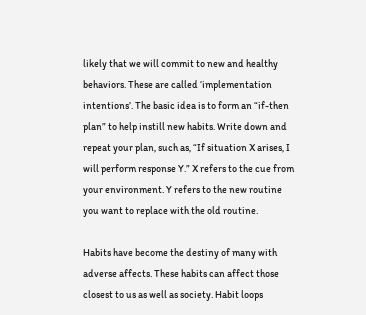likely that we will commit to new and healthy behaviors. These are called ‘implementation intentions’. The basic idea is to form an “if-then plan” to help instill new habits. Write down and repeat your plan, such as, “If situation X arises, I will perform response Y.” X refers to the cue from your environment. Y refers to the new routine you want to replace with the old routine.

Habits have become the destiny of many with adverse affects. These habits can affect those closest to us as well as society. Habit loops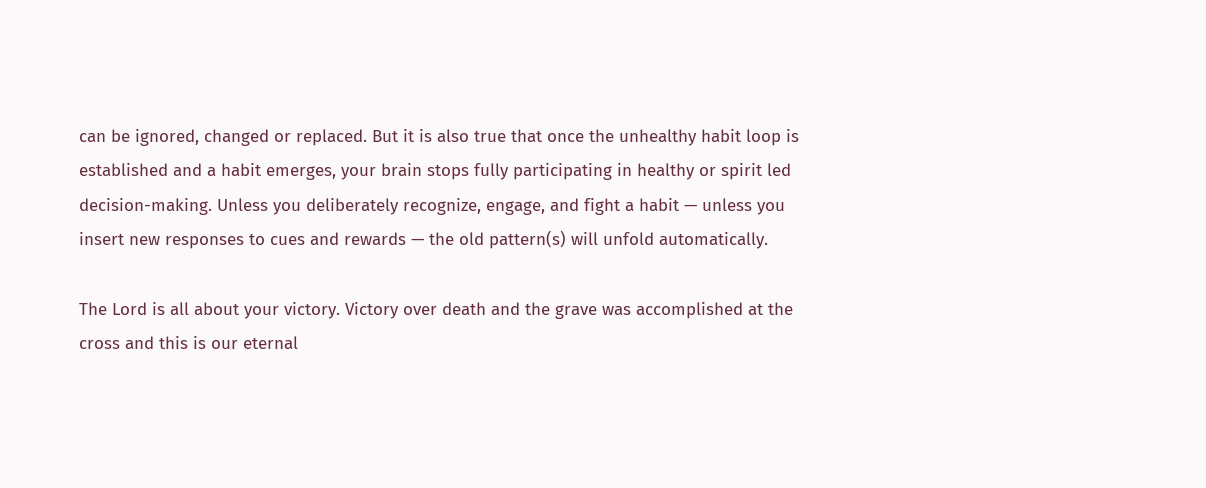can be ignored, changed or replaced. But it is also true that once the unhealthy habit loop is established and a habit emerges, your brain stops fully participating in healthy or spirit led decision-making. Unless you deliberately recognize, engage, and fight a habit — unless you insert new responses to cues and rewards — the old pattern(s) will unfold automatically.

The Lord is all about your victory. Victory over death and the grave was accomplished at the cross and this is our eternal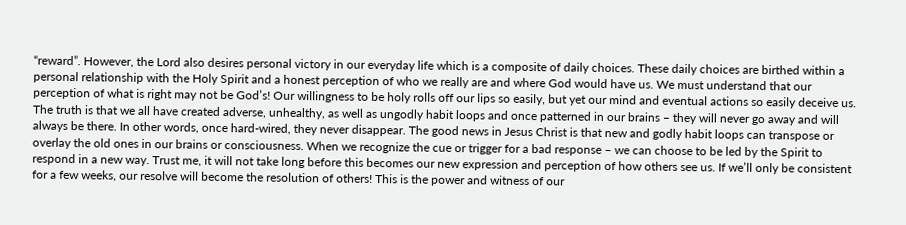“reward”. However, the Lord also desires personal victory in our everyday life which is a composite of daily choices. These daily choices are birthed within a personal relationship with the Holy Spirit and a honest perception of who we really are and where God would have us. We must understand that our perception of what is right may not be God’s! Our willingness to be holy rolls off our lips so easily, but yet our mind and eventual actions so easily deceive us. The truth is that we all have created adverse, unhealthy, as well as ungodly habit loops and once patterned in our brains – they will never go away and will always be there. In other words, once hard-wired, they never disappear. The good news in Jesus Christ is that new and godly habit loops can transpose or overlay the old ones in our brains or consciousness. When we recognize the cue or trigger for a bad response – we can choose to be led by the Spirit to respond in a new way. Trust me, it will not take long before this becomes our new expression and perception of how others see us. If we’ll only be consistent for a few weeks, our resolve will become the resolution of others! This is the power and witness of our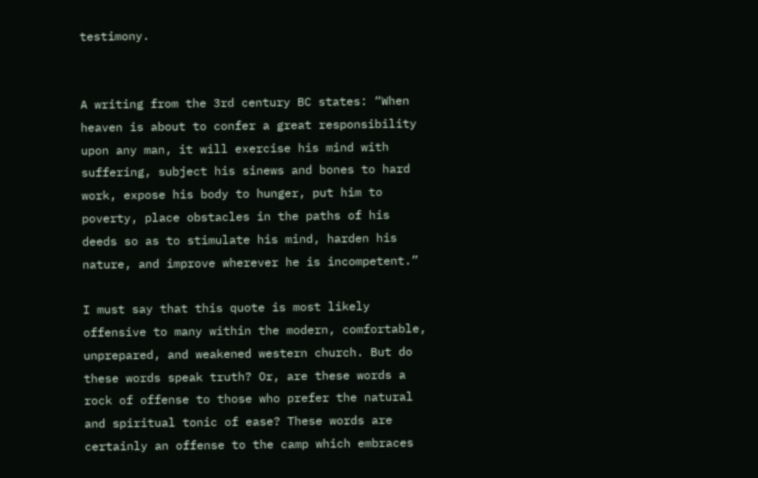testimony.


A writing from the 3rd century BC states: “When heaven is about to confer a great responsibility upon any man, it will exercise his mind with suffering, subject his sinews and bones to hard work, expose his body to hunger, put him to poverty, place obstacles in the paths of his deeds so as to stimulate his mind, harden his nature, and improve wherever he is incompetent.”

I must say that this quote is most likely offensive to many within the modern, comfortable, unprepared, and weakened western church. But do these words speak truth? Or, are these words a rock of offense to those who prefer the natural and spiritual tonic of ease? These words are certainly an offense to the camp which embraces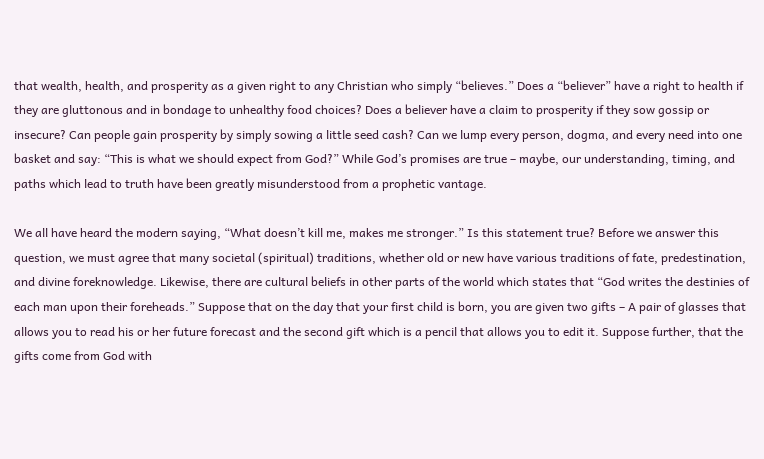that wealth, health, and prosperity as a given right to any Christian who simply “believes.” Does a “believer” have a right to health if they are gluttonous and in bondage to unhealthy food choices? Does a believer have a claim to prosperity if they sow gossip or insecure? Can people gain prosperity by simply sowing a little seed cash? Can we lump every person, dogma, and every need into one basket and say: “This is what we should expect from God?” While God’s promises are true – maybe, our understanding, timing, and paths which lead to truth have been greatly misunderstood from a prophetic vantage.

We all have heard the modern saying, “What doesn’t kill me, makes me stronger.” Is this statement true? Before we answer this question, we must agree that many societal (spiritual) traditions, whether old or new have various traditions of fate, predestination, and divine foreknowledge. Likewise, there are cultural beliefs in other parts of the world which states that “God writes the destinies of each man upon their foreheads.” Suppose that on the day that your first child is born, you are given two gifts – A pair of glasses that allows you to read his or her future forecast and the second gift which is a pencil that allows you to edit it. Suppose further, that the gifts come from God with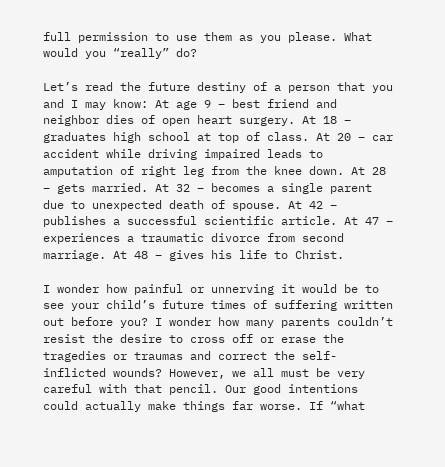full permission to use them as you please. What would you “really” do?

Let’s read the future destiny of a person that you and I may know: At age 9 – best friend and neighbor dies of open heart surgery. At 18 – graduates high school at top of class. At 20 – car accident while driving impaired leads to amputation of right leg from the knee down. At 28 – gets married. At 32 – becomes a single parent due to unexpected death of spouse. At 42 – publishes a successful scientific article. At 47 – experiences a traumatic divorce from second marriage. At 48 – gives his life to Christ.

I wonder how painful or unnerving it would be to see your child’s future times of suffering written out before you? I wonder how many parents couldn’t resist the desire to cross off or erase the tragedies or traumas and correct the self-inflicted wounds? However, we all must be very careful with that pencil. Our good intentions could actually make things far worse. If “what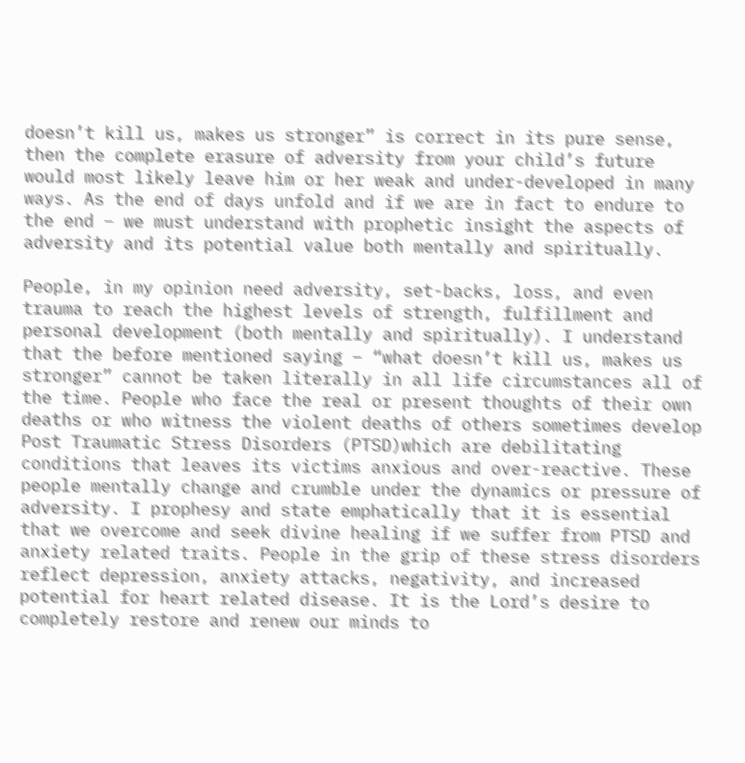doesn’t kill us, makes us stronger” is correct in its pure sense, then the complete erasure of adversity from your child’s future would most likely leave him or her weak and under-developed in many ways. As the end of days unfold and if we are in fact to endure to the end – we must understand with prophetic insight the aspects of adversity and its potential value both mentally and spiritually.

People, in my opinion need adversity, set-backs, loss, and even trauma to reach the highest levels of strength, fulfillment and personal development (both mentally and spiritually). I understand that the before mentioned saying – “what doesn’t kill us, makes us stronger” cannot be taken literally in all life circumstances all of the time. People who face the real or present thoughts of their own deaths or who witness the violent deaths of others sometimes develop Post Traumatic Stress Disorders (PTSD)which are debilitating conditions that leaves its victims anxious and over-reactive. These people mentally change and crumble under the dynamics or pressure of adversity. I prophesy and state emphatically that it is essential that we overcome and seek divine healing if we suffer from PTSD and anxiety related traits. People in the grip of these stress disorders reflect depression, anxiety attacks, negativity, and increased potential for heart related disease. It is the Lord’s desire to completely restore and renew our minds to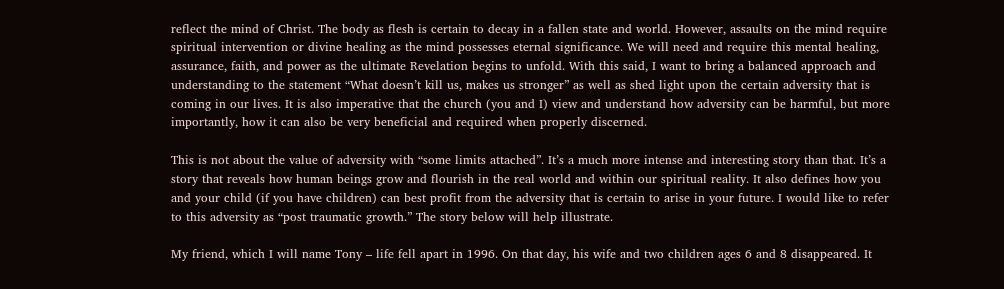reflect the mind of Christ. The body as flesh is certain to decay in a fallen state and world. However, assaults on the mind require spiritual intervention or divine healing as the mind possesses eternal significance. We will need and require this mental healing, assurance, faith, and power as the ultimate Revelation begins to unfold. With this said, I want to bring a balanced approach and understanding to the statement “What doesn’t kill us, makes us stronger” as well as shed light upon the certain adversity that is coming in our lives. It is also imperative that the church (you and I) view and understand how adversity can be harmful, but more importantly, how it can also be very beneficial and required when properly discerned.

This is not about the value of adversity with “some limits attached”. It’s a much more intense and interesting story than that. It’s a story that reveals how human beings grow and flourish in the real world and within our spiritual reality. It also defines how you and your child (if you have children) can best profit from the adversity that is certain to arise in your future. I would like to refer to this adversity as “post traumatic growth.” The story below will help illustrate.

My friend, which I will name Tony – life fell apart in 1996. On that day, his wife and two children ages 6 and 8 disappeared. It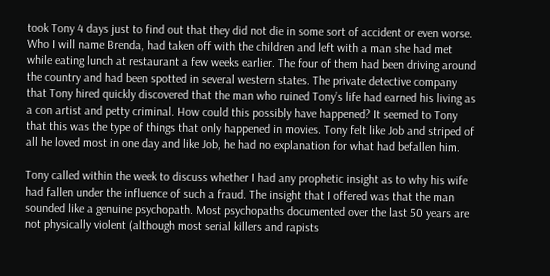took Tony 4 days just to find out that they did not die in some sort of accident or even worse. Who I will name Brenda, had taken off with the children and left with a man she had met while eating lunch at restaurant a few weeks earlier. The four of them had been driving around the country and had been spotted in several western states. The private detective company that Tony hired quickly discovered that the man who ruined Tony’s life had earned his living as a con artist and petty criminal. How could this possibly have happened? It seemed to Tony that this was the type of things that only happened in movies. Tony felt like Job and striped of all he loved most in one day and like Job, he had no explanation for what had befallen him.

Tony called within the week to discuss whether I had any prophetic insight as to why his wife had fallen under the influence of such a fraud. The insight that I offered was that the man sounded like a genuine psychopath. Most psychopaths documented over the last 50 years are not physically violent (although most serial killers and rapists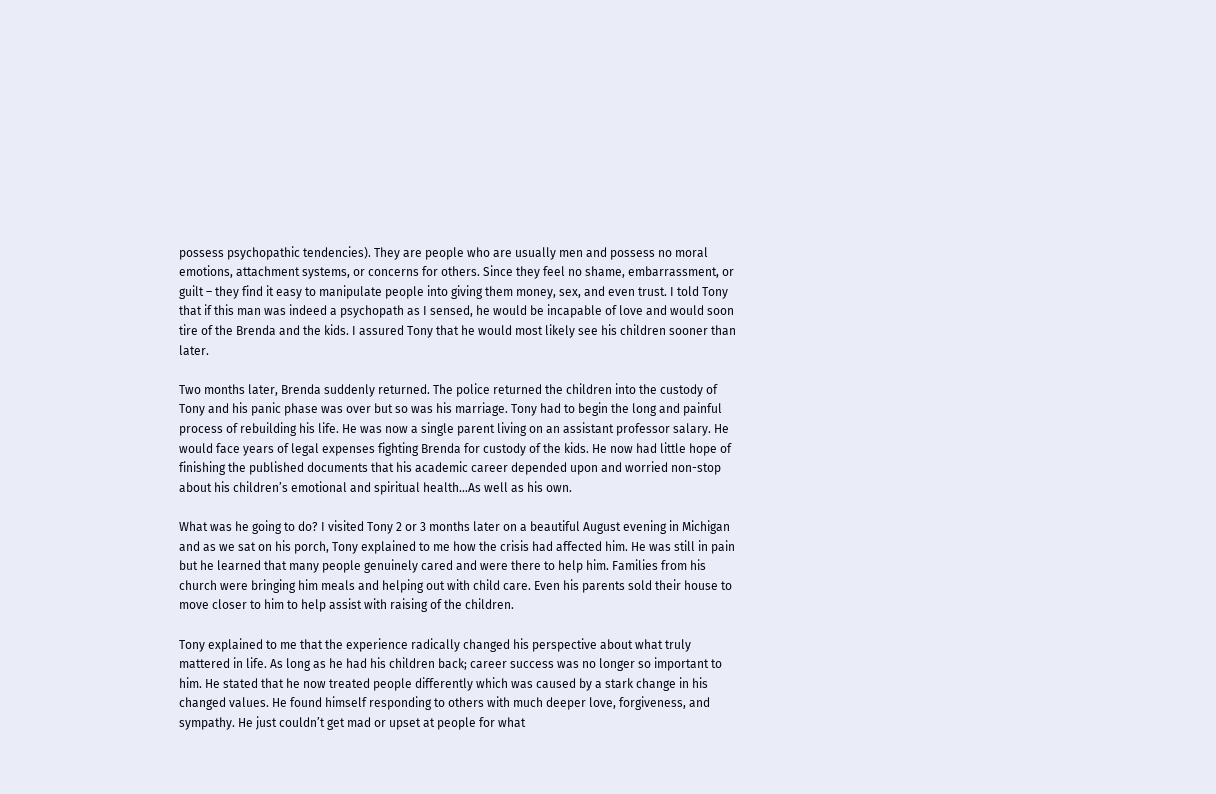possess psychopathic tendencies). They are people who are usually men and possess no moral emotions, attachment systems, or concerns for others. Since they feel no shame, embarrassment, or guilt – they find it easy to manipulate people into giving them money, sex, and even trust. I told Tony that if this man was indeed a psychopath as I sensed, he would be incapable of love and would soon tire of the Brenda and the kids. I assured Tony that he would most likely see his children sooner than later.

Two months later, Brenda suddenly returned. The police returned the children into the custody of Tony and his panic phase was over but so was his marriage. Tony had to begin the long and painful process of rebuilding his life. He was now a single parent living on an assistant professor salary. He would face years of legal expenses fighting Brenda for custody of the kids. He now had little hope of finishing the published documents that his academic career depended upon and worried non-stop about his children’s emotional and spiritual health…As well as his own.

What was he going to do? I visited Tony 2 or 3 months later on a beautiful August evening in Michigan and as we sat on his porch, Tony explained to me how the crisis had affected him. He was still in pain but he learned that many people genuinely cared and were there to help him. Families from his church were bringing him meals and helping out with child care. Even his parents sold their house to move closer to him to help assist with raising of the children.

Tony explained to me that the experience radically changed his perspective about what truly mattered in life. As long as he had his children back; career success was no longer so important to him. He stated that he now treated people differently which was caused by a stark change in his changed values. He found himself responding to others with much deeper love, forgiveness, and sympathy. He just couldn’t get mad or upset at people for what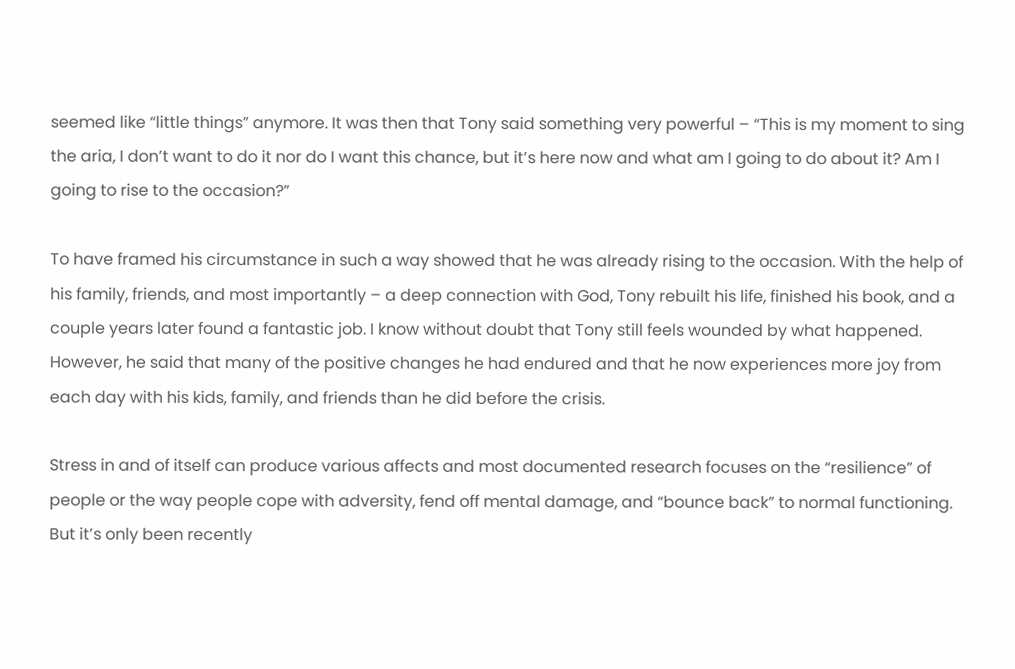seemed like “little things” anymore. It was then that Tony said something very powerful – “This is my moment to sing the aria, I don’t want to do it nor do I want this chance, but it’s here now and what am I going to do about it? Am I going to rise to the occasion?”

To have framed his circumstance in such a way showed that he was already rising to the occasion. With the help of his family, friends, and most importantly – a deep connection with God, Tony rebuilt his life, finished his book, and a couple years later found a fantastic job. I know without doubt that Tony still feels wounded by what happened. However, he said that many of the positive changes he had endured and that he now experiences more joy from each day with his kids, family, and friends than he did before the crisis.

Stress in and of itself can produce various affects and most documented research focuses on the “resilience” of people or the way people cope with adversity, fend off mental damage, and “bounce back” to normal functioning. But it’s only been recently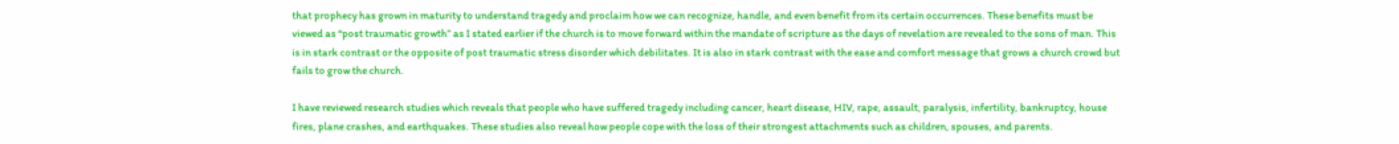that prophecy has grown in maturity to understand tragedy and proclaim how we can recognize, handle, and even benefit from its certain occurrences. These benefits must be viewed as “post traumatic growth” as I stated earlier if the church is to move forward within the mandate of scripture as the days of revelation are revealed to the sons of man. This is in stark contrast or the opposite of post traumatic stress disorder which debilitates. It is also in stark contrast with the ease and comfort message that grows a church crowd but fails to grow the church.

I have reviewed research studies which reveals that people who have suffered tragedy including cancer, heart disease, HIV, rape, assault, paralysis, infertility, bankruptcy, house fires, plane crashes, and earthquakes. These studies also reveal how people cope with the loss of their strongest attachments such as children, spouses, and parents.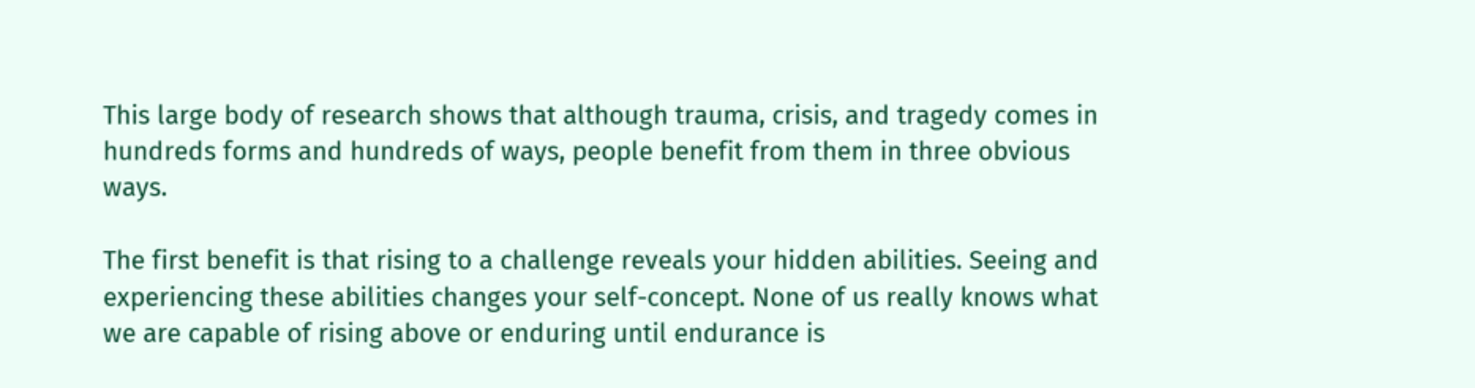This large body of research shows that although trauma, crisis, and tragedy comes in hundreds forms and hundreds of ways, people benefit from them in three obvious ways.

The first benefit is that rising to a challenge reveals your hidden abilities. Seeing and experiencing these abilities changes your self-concept. None of us really knows what we are capable of rising above or enduring until endurance is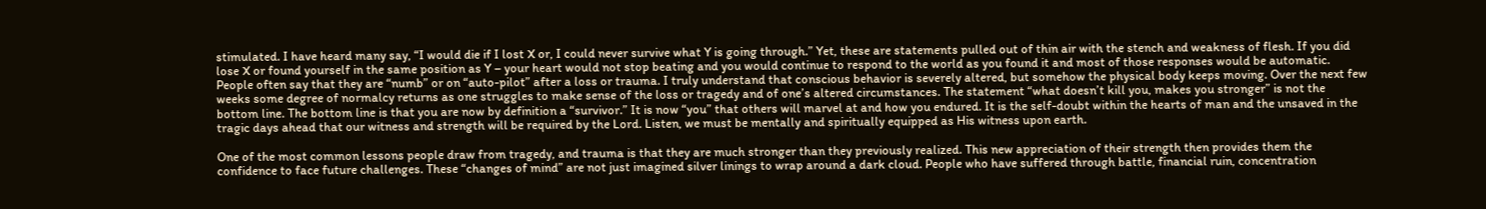stimulated. I have heard many say, “I would die if I lost X or, I could never survive what Y is going through.” Yet, these are statements pulled out of thin air with the stench and weakness of flesh. If you did lose X or found yourself in the same position as Y – your heart would not stop beating and you would continue to respond to the world as you found it and most of those responses would be automatic. People often say that they are “numb” or on “auto-pilot” after a loss or trauma. I truly understand that conscious behavior is severely altered, but somehow the physical body keeps moving. Over the next few weeks some degree of normalcy returns as one struggles to make sense of the loss or tragedy and of one’s altered circumstances. The statement “what doesn’t kill you, makes you stronger” is not the bottom line. The bottom line is that you are now by definition a “survivor.” It is now “you” that others will marvel at and how you endured. It is the self-doubt within the hearts of man and the unsaved in the tragic days ahead that our witness and strength will be required by the Lord. Listen, we must be mentally and spiritually equipped as His witness upon earth.

One of the most common lessons people draw from tragedy, and trauma is that they are much stronger than they previously realized. This new appreciation of their strength then provides them the confidence to face future challenges. These “changes of mind” are not just imagined silver linings to wrap around a dark cloud. People who have suffered through battle, financial ruin, concentration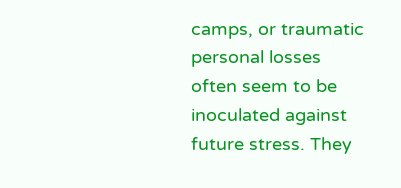camps, or traumatic personal losses often seem to be inoculated against future stress. They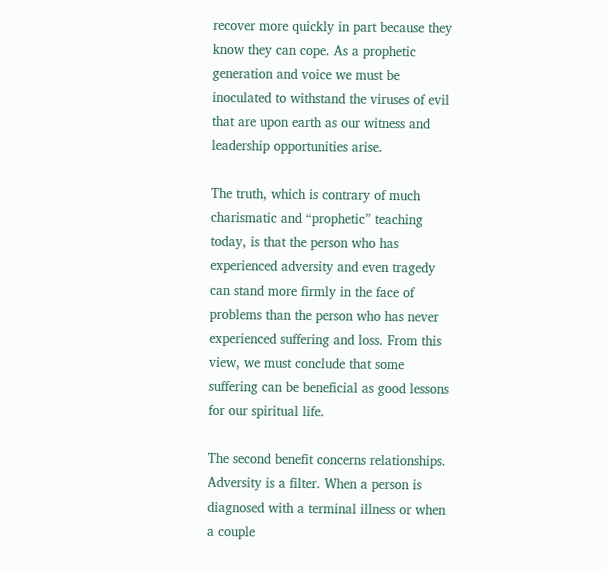recover more quickly in part because they know they can cope. As a prophetic generation and voice we must be inoculated to withstand the viruses of evil that are upon earth as our witness and leadership opportunities arise.

The truth, which is contrary of much charismatic and “prophetic” teaching today, is that the person who has experienced adversity and even tragedy can stand more firmly in the face of problems than the person who has never experienced suffering and loss. From this view, we must conclude that some suffering can be beneficial as good lessons for our spiritual life.

The second benefit concerns relationships. Adversity is a filter. When a person is diagnosed with a terminal illness or when a couple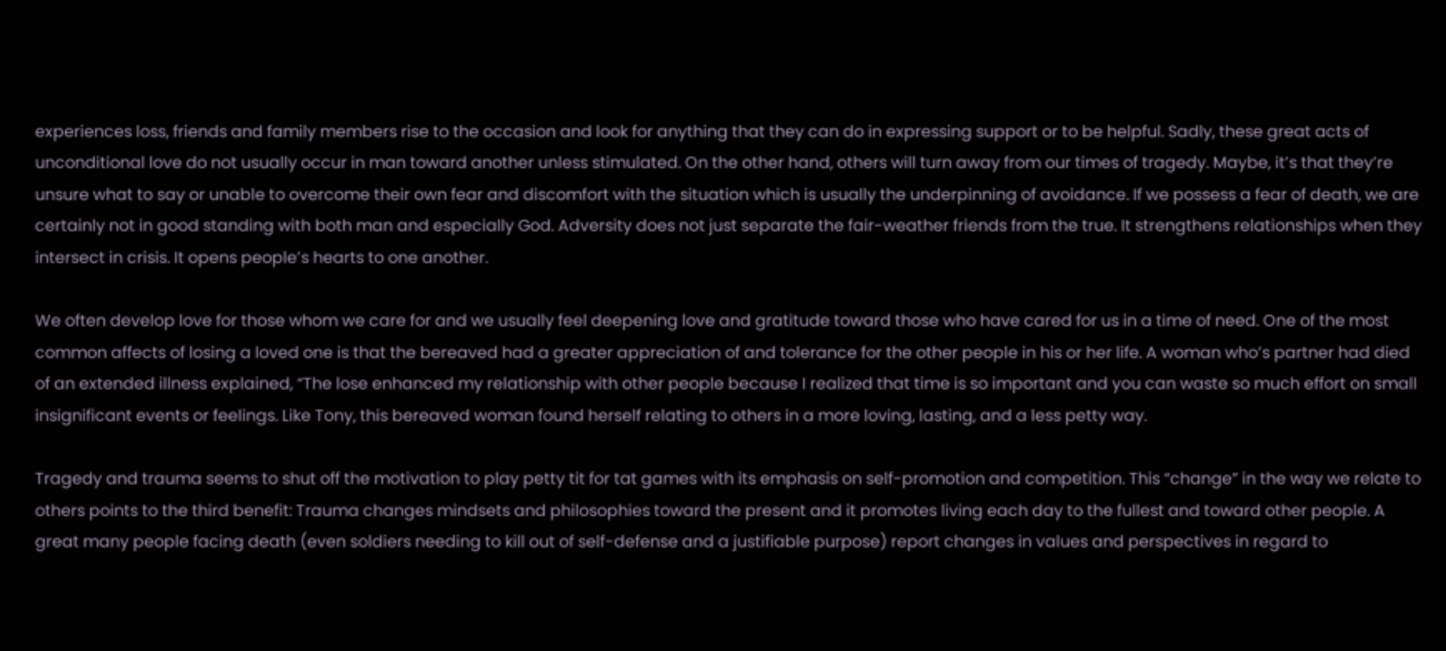experiences loss, friends and family members rise to the occasion and look for anything that they can do in expressing support or to be helpful. Sadly, these great acts of unconditional love do not usually occur in man toward another unless stimulated. On the other hand, others will turn away from our times of tragedy. Maybe, it’s that they’re unsure what to say or unable to overcome their own fear and discomfort with the situation which is usually the underpinning of avoidance. If we possess a fear of death, we are certainly not in good standing with both man and especially God. Adversity does not just separate the fair-weather friends from the true. It strengthens relationships when they intersect in crisis. It opens people’s hearts to one another.

We often develop love for those whom we care for and we usually feel deepening love and gratitude toward those who have cared for us in a time of need. One of the most common affects of losing a loved one is that the bereaved had a greater appreciation of and tolerance for the other people in his or her life. A woman who’s partner had died of an extended illness explained, “The lose enhanced my relationship with other people because I realized that time is so important and you can waste so much effort on small insignificant events or feelings. Like Tony, this bereaved woman found herself relating to others in a more loving, lasting, and a less petty way.

Tragedy and trauma seems to shut off the motivation to play petty tit for tat games with its emphasis on self-promotion and competition. This “change” in the way we relate to others points to the third benefit: Trauma changes mindsets and philosophies toward the present and it promotes living each day to the fullest and toward other people. A great many people facing death (even soldiers needing to kill out of self-defense and a justifiable purpose) report changes in values and perspectives in regard to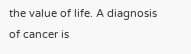the value of life. A diagnosis of cancer is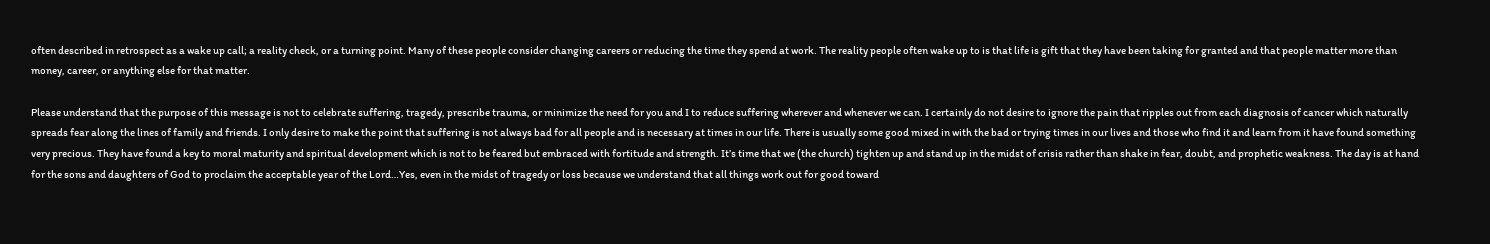often described in retrospect as a wake up call; a reality check, or a turning point. Many of these people consider changing careers or reducing the time they spend at work. The reality people often wake up to is that life is gift that they have been taking for granted and that people matter more than money, career, or anything else for that matter.

Please understand that the purpose of this message is not to celebrate suffering, tragedy, prescribe trauma, or minimize the need for you and I to reduce suffering wherever and whenever we can. I certainly do not desire to ignore the pain that ripples out from each diagnosis of cancer which naturally spreads fear along the lines of family and friends. I only desire to make the point that suffering is not always bad for all people and is necessary at times in our life. There is usually some good mixed in with the bad or trying times in our lives and those who find it and learn from it have found something very precious. They have found a key to moral maturity and spiritual development which is not to be feared but embraced with fortitude and strength. It’s time that we (the church) tighten up and stand up in the midst of crisis rather than shake in fear, doubt, and prophetic weakness. The day is at hand for the sons and daughters of God to proclaim the acceptable year of the Lord…Yes, even in the midst of tragedy or loss because we understand that all things work out for good toward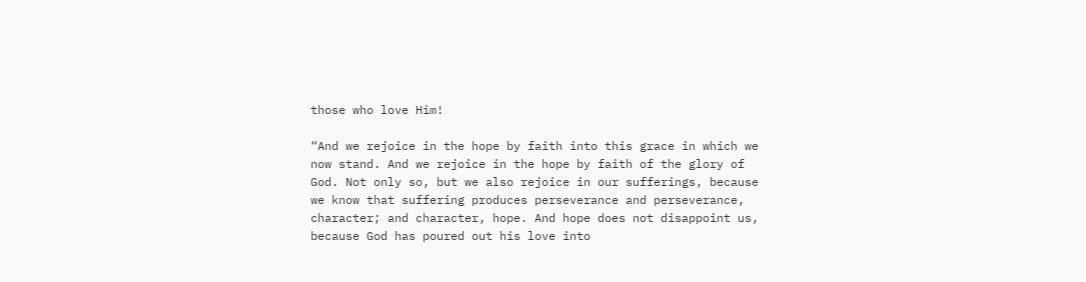those who love Him!

“And we rejoice in the hope by faith into this grace in which we now stand. And we rejoice in the hope by faith of the glory of God. Not only so, but we also rejoice in our sufferings, because we know that suffering produces perseverance and perseverance, character; and character, hope. And hope does not disappoint us, because God has poured out his love into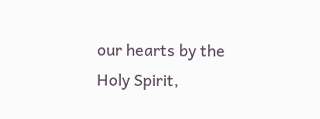our hearts by the Holy Spirit,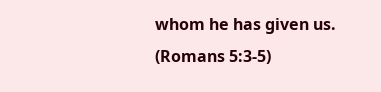whom he has given us. (Romans 5:3-5)